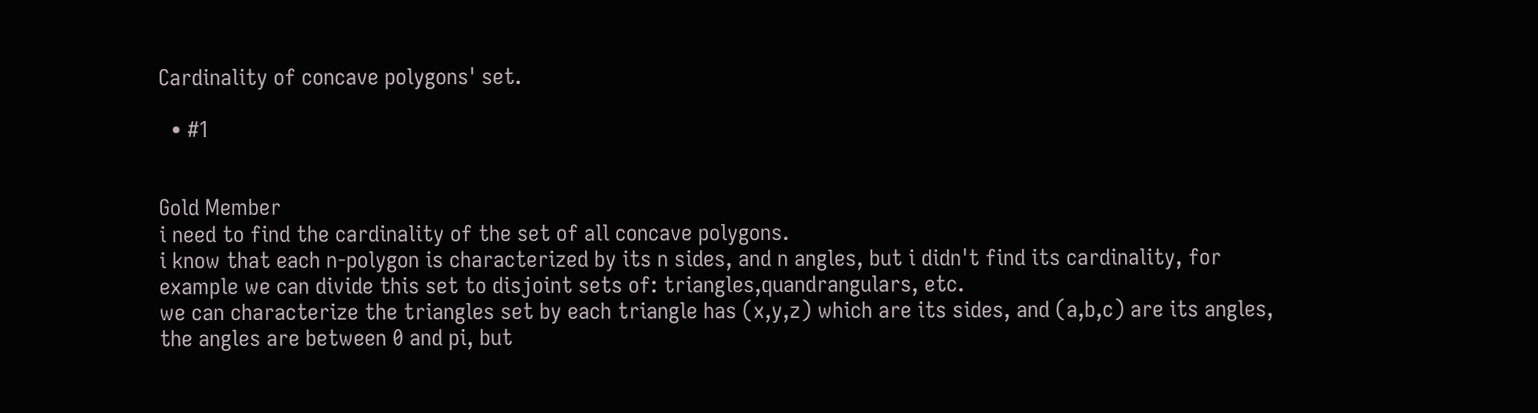Cardinality of concave polygons' set.

  • #1


Gold Member
i need to find the cardinality of the set of all concave polygons.
i know that each n-polygon is characterized by its n sides, and n angles, but i didn't find its cardinality, for example we can divide this set to disjoint sets of: triangles,quandrangulars, etc.
we can characterize the triangles set by each triangle has (x,y,z) which are its sides, and (a,b,c) are its angles, the angles are between 0 and pi, but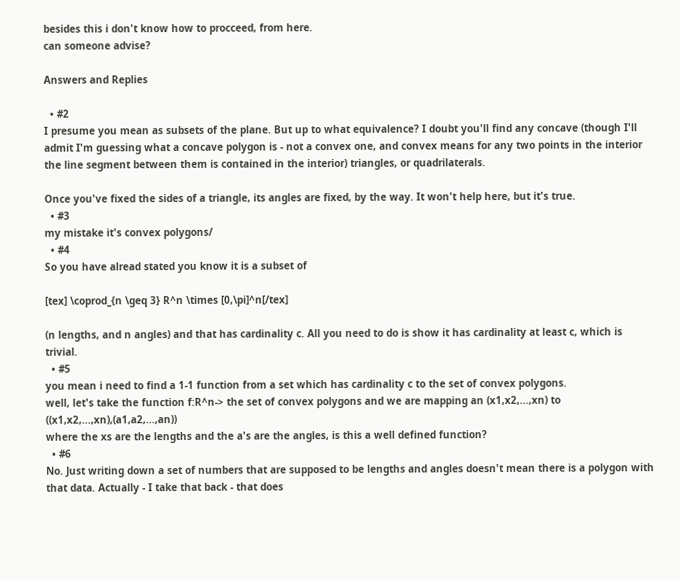besides this i don't know how to procceed, from here.
can someone advise?

Answers and Replies

  • #2
I presume you mean as subsets of the plane. But up to what equivalence? I doubt you'll find any concave (though I'll admit I'm guessing what a concave polygon is - not a convex one, and convex means for any two points in the interior the line segment between them is contained in the interior) triangles, or quadrilaterals.

Once you've fixed the sides of a triangle, its angles are fixed, by the way. It won't help here, but it's true.
  • #3
my mistake it's convex polygons/
  • #4
So you have alread stated you know it is a subset of

[tex] \coprod_{n \geq 3} R^n \times [0,\pi]^n[/tex]

(n lengths, and n angles) and that has cardinality c. All you need to do is show it has cardinality at least c, which is trivial.
  • #5
you mean i need to find a 1-1 function from a set which has cardinality c to the set of convex polygons.
well, let's take the function f:R^n-> the set of convex polygons and we are mapping an (x1,x2,...,xn) to ((x1,x2,...,xn),(a1,a2,...,an))
where the xs are the lengths and the a's are the angles, is this a well defined function?
  • #6
No. Just writing down a set of numbers that are supposed to be lengths and angles doesn't mean there is a polygon with that data. Actually - I take that back - that does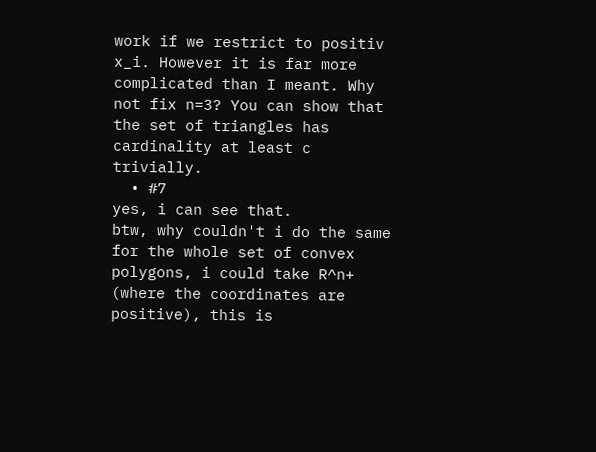work if we restrict to positiv x_i. However it is far more complicated than I meant. Why not fix n=3? You can show that the set of triangles has cardinality at least c trivially.
  • #7
yes, i can see that.
btw, why couldn't i do the same for the whole set of convex polygons, i could take R^n+ (where the coordinates are positive), this is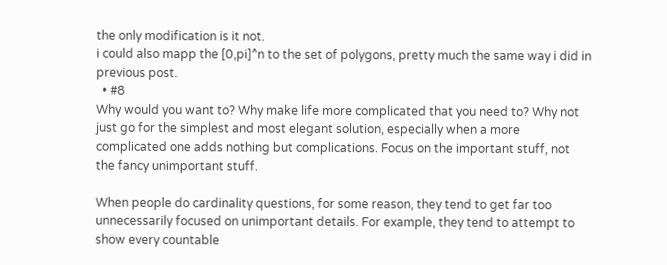the only modification is it not.
i could also mapp the [0,pi]^n to the set of polygons, pretty much the same way i did in previous post.
  • #8
Why would you want to? Why make life more complicated that you need to? Why not just go for the simplest and most elegant solution, especially when a more complicated one adds nothing but complications. Focus on the important stuff, not the fancy unimportant stuff.

When people do cardinality questions, for some reason, they tend to get far too unnecessarily focused on unimportant details. For example, they tend to attempt to show every countable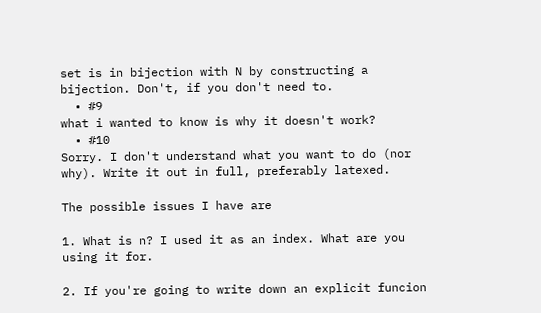set is in bijection with N by constructing a bijection. Don't, if you don't need to.
  • #9
what i wanted to know is why it doesn't work?
  • #10
Sorry. I don't understand what you want to do (nor why). Write it out in full, preferably latexed.

The possible issues I have are

1. What is n? I used it as an index. What are you using it for.

2. If you're going to write down an explicit funcion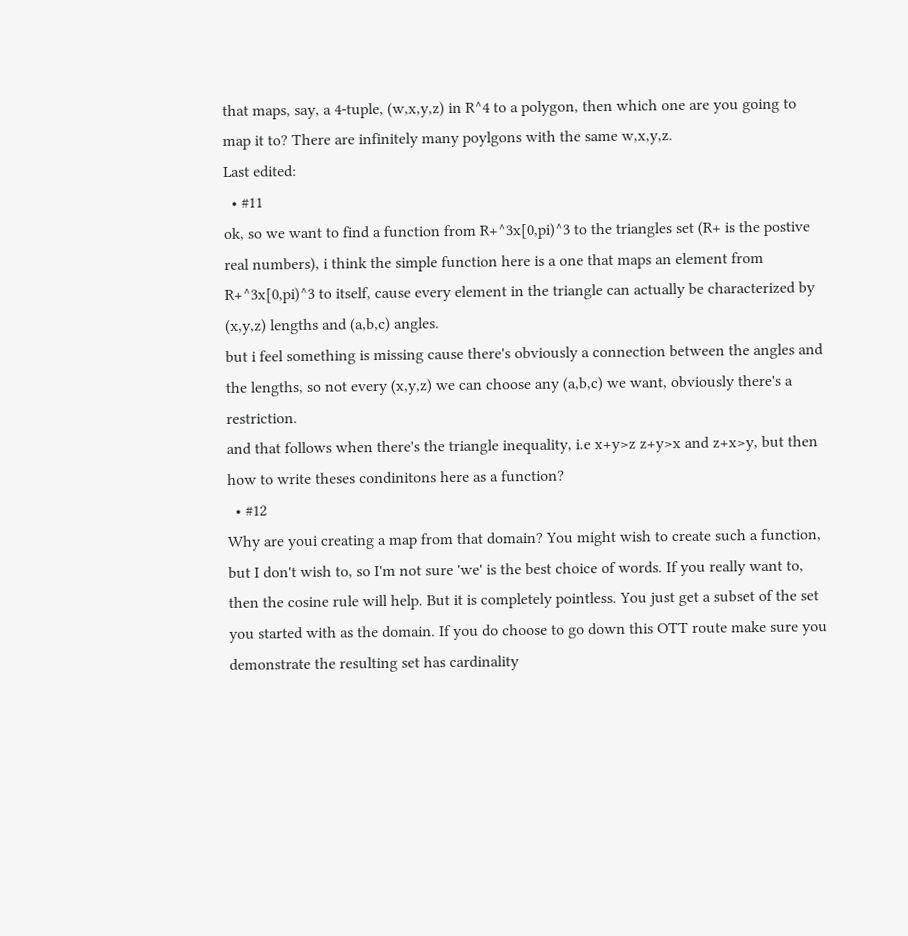that maps, say, a 4-tuple, (w,x,y,z) in R^4 to a polygon, then which one are you going to map it to? There are infinitely many poylgons with the same w,x,y,z.
Last edited:
  • #11
ok, so we want to find a function from R+^3x[0,pi)^3 to the triangles set (R+ is the postive real numbers), i think the simple function here is a one that maps an element from R+^3x[0,pi)^3 to itself, cause every element in the triangle can actually be characterized by (x,y,z) lengths and (a,b,c) angles.
but i feel something is missing cause there's obviously a connection between the angles and the lengths, so not every (x,y,z) we can choose any (a,b,c) we want, obviously there's a restriction.
and that follows when there's the triangle inequality, i.e x+y>z z+y>x and z+x>y, but then how to write theses condinitons here as a function?
  • #12
Why are youi creating a map from that domain? You might wish to create such a function, but I don't wish to, so I'm not sure 'we' is the best choice of words. If you really want to, then the cosine rule will help. But it is completely pointless. You just get a subset of the set you started with as the domain. If you do choose to go down this OTT route make sure you demonstrate the resulting set has cardinality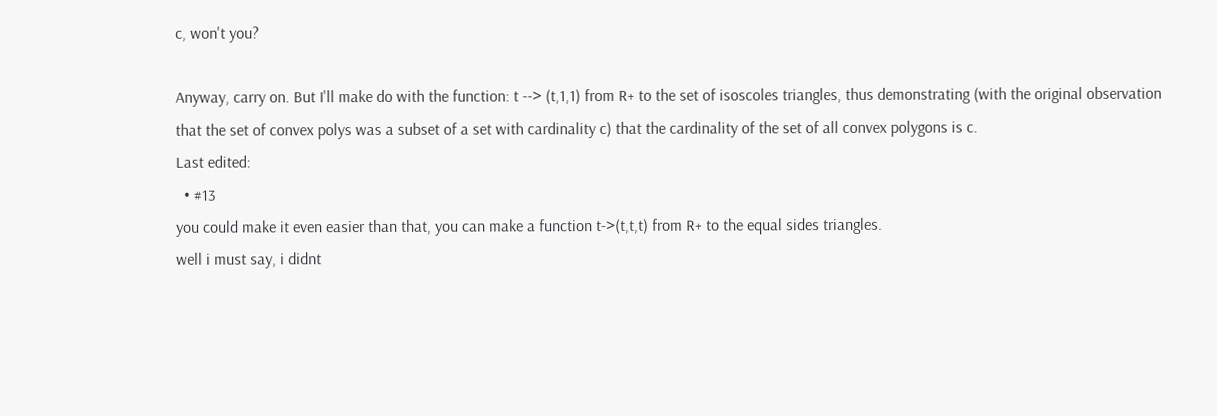c, won't you?

Anyway, carry on. But I'll make do with the function: t --> (t,1,1) from R+ to the set of isoscoles triangles, thus demonstrating (with the original observation that the set of convex polys was a subset of a set with cardinality c) that the cardinality of the set of all convex polygons is c.
Last edited:
  • #13
you could make it even easier than that, you can make a function t->(t,t,t) from R+ to the equal sides triangles.
well i must say, i didnt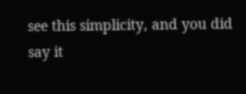see this simplicity, and you did say it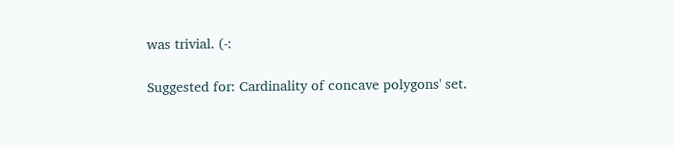was trivial. (-:

Suggested for: Cardinality of concave polygons' set.